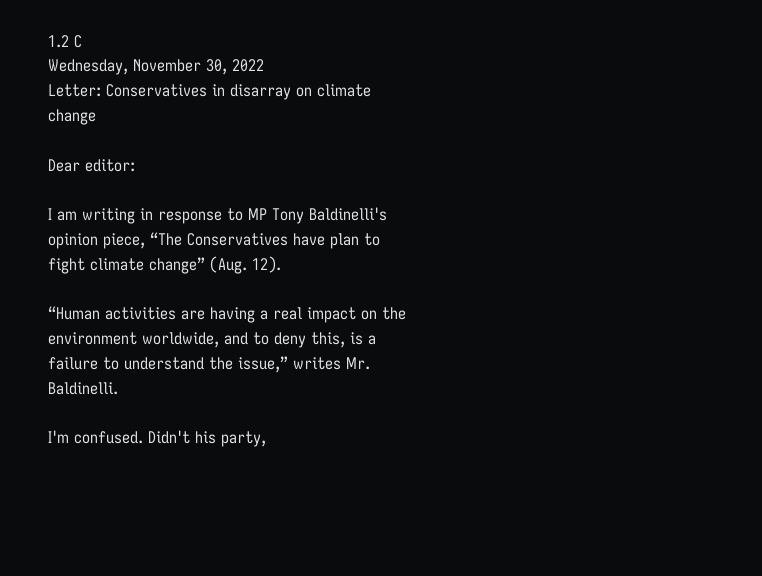1.2 C
Wednesday, November 30, 2022
Letter: Conservatives in disarray on climate change

Dear editor:

I am writing in response to MP Tony Baldinelli's opinion piece, “The Conservatives have plan to fight climate change” (Aug. 12).

“Human activities are having a real impact on the environment worldwide, and to deny this, is a failure to understand the issue,” writes Mr. Baldinelli.

I'm confused. Didn't his party,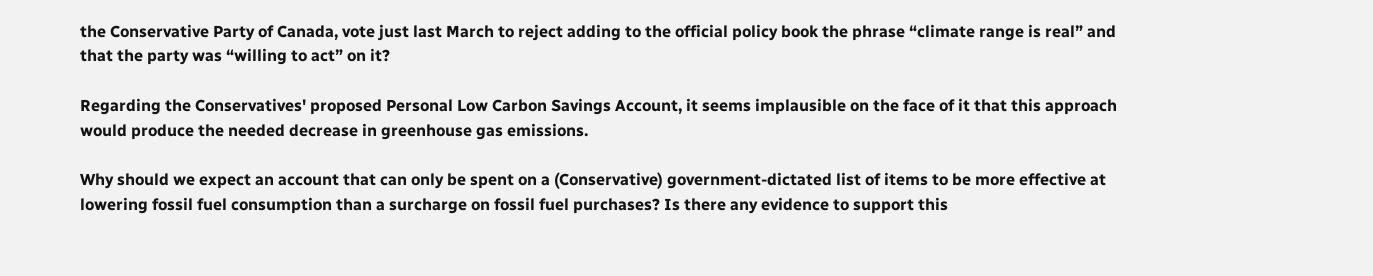the Conservative Party of Canada, vote just last March to reject adding to the official policy book the phrase “climate range is real” and that the party was “willing to act” on it?

Regarding the Conservatives' proposed Personal Low Carbon Savings Account, it seems implausible on the face of it that this approach would produce the needed decrease in greenhouse gas emissions.

Why should we expect an account that can only be spent on a (Conservative) government-dictated list of items to be more effective at lowering fossil fuel consumption than a surcharge on fossil fuel purchases? Is there any evidence to support this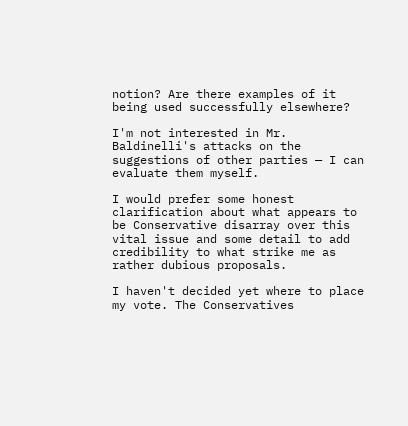notion? Are there examples of it being used successfully elsewhere?

I'm not interested in Mr. Baldinelli's attacks on the suggestions of other parties — I can evaluate them myself.

I would prefer some honest clarification about what appears to be Conservative disarray over this vital issue and some detail to add credibility to what strike me as rather dubious proposals.

I haven't decided yet where to place my vote. The Conservatives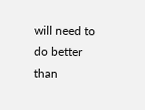will need to do better than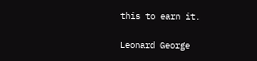this to earn it.

Leonard George